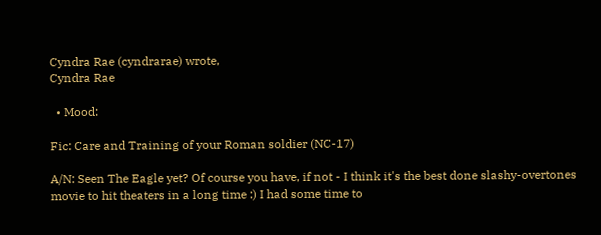Cyndra Rae (cyndrarae) wrote,
Cyndra Rae

  • Mood:

Fic: Care and Training of your Roman soldier (NC-17)

A/N: Seen The Eagle yet? Of course you have, if not - I think it's the best done slashy-overtones movie to hit theaters in a long time :) I had some time to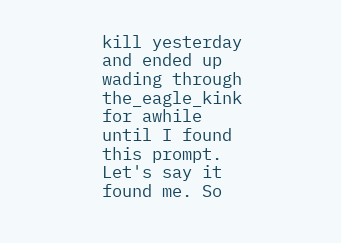kill yesterday and ended up wading through the_eagle_kink for awhile until I found this prompt. Let's say it found me. So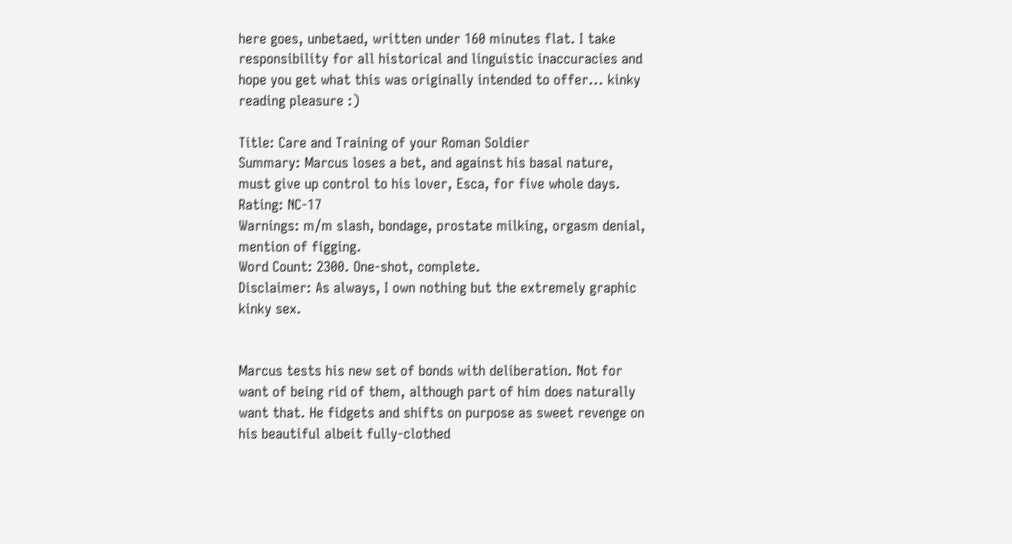here goes, unbetaed, written under 160 minutes flat. I take responsibility for all historical and linguistic inaccuracies and hope you get what this was originally intended to offer... kinky reading pleasure :)

Title: Care and Training of your Roman Soldier
Summary: Marcus loses a bet, and against his basal nature, must give up control to his lover, Esca, for five whole days.
Rating: NC-17
Warnings: m/m slash, bondage, prostate milking, orgasm denial, mention of figging.
Word Count: 2300. One-shot, complete.
Disclaimer: As always, I own nothing but the extremely graphic kinky sex.


Marcus tests his new set of bonds with deliberation. Not for want of being rid of them, although part of him does naturally want that. He fidgets and shifts on purpose as sweet revenge on his beautiful albeit fully-clothed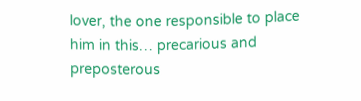lover, the one responsible to place him in this… precarious and preposterous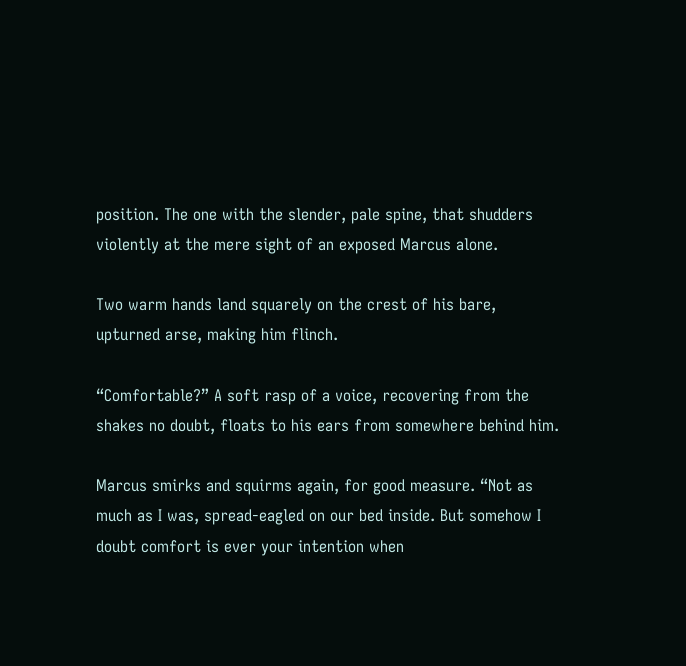position. The one with the slender, pale spine, that shudders violently at the mere sight of an exposed Marcus alone.

Two warm hands land squarely on the crest of his bare, upturned arse, making him flinch.

“Comfortable?” A soft rasp of a voice, recovering from the shakes no doubt, floats to his ears from somewhere behind him.

Marcus smirks and squirms again, for good measure. “Not as much as I was, spread-eagled on our bed inside. But somehow I doubt comfort is ever your intention when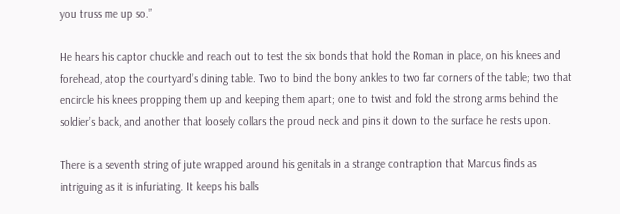you truss me up so.”

He hears his captor chuckle and reach out to test the six bonds that hold the Roman in place, on his knees and forehead, atop the courtyard’s dining table. Two to bind the bony ankles to two far corners of the table; two that encircle his knees propping them up and keeping them apart; one to twist and fold the strong arms behind the soldier’s back, and another that loosely collars the proud neck and pins it down to the surface he rests upon.

There is a seventh string of jute wrapped around his genitals in a strange contraption that Marcus finds as intriguing as it is infuriating. It keeps his balls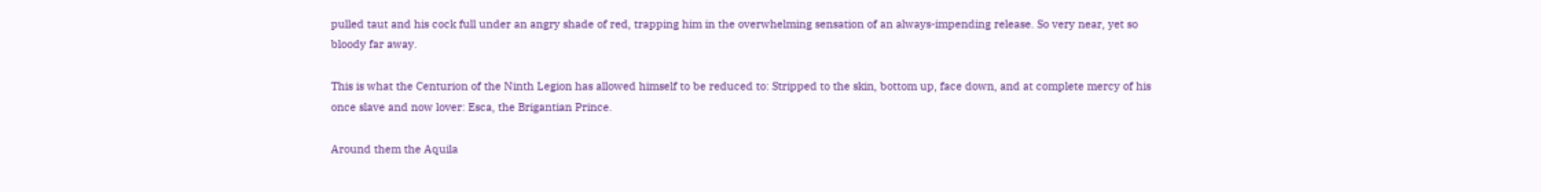pulled taut and his cock full under an angry shade of red, trapping him in the overwhelming sensation of an always-impending release. So very near, yet so bloody far away.

This is what the Centurion of the Ninth Legion has allowed himself to be reduced to: Stripped to the skin, bottom up, face down, and at complete mercy of his once slave and now lover: Esca, the Brigantian Prince.

Around them the Aquila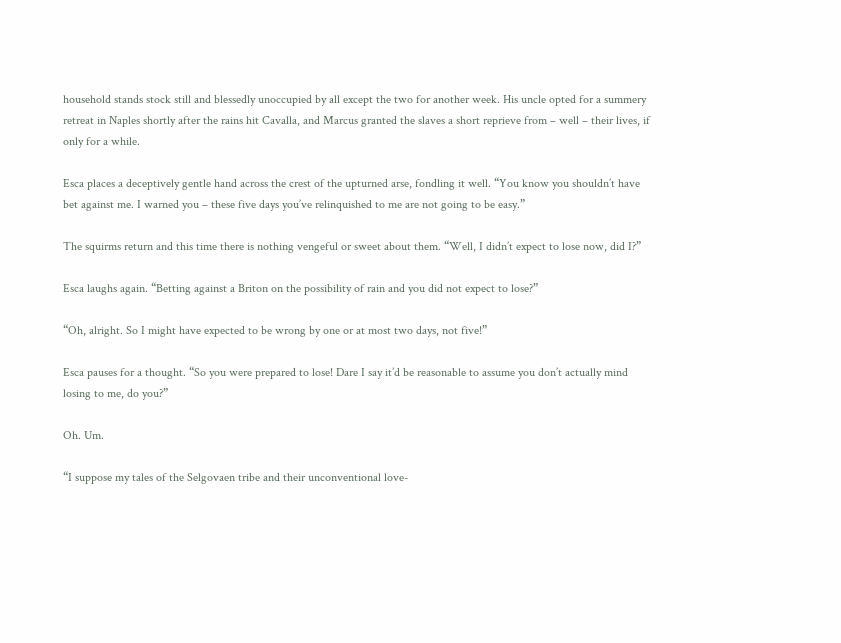household stands stock still and blessedly unoccupied by all except the two for another week. His uncle opted for a summery retreat in Naples shortly after the rains hit Cavalla, and Marcus granted the slaves a short reprieve from – well – their lives, if only for a while.

Esca places a deceptively gentle hand across the crest of the upturned arse, fondling it well. “You know you shouldn’t have bet against me. I warned you – these five days you’ve relinquished to me are not going to be easy.”

The squirms return and this time there is nothing vengeful or sweet about them. “Well, I didn’t expect to lose now, did I?”

Esca laughs again. “Betting against a Briton on the possibility of rain and you did not expect to lose?”

“Oh, alright. So I might have expected to be wrong by one or at most two days, not five!”

Esca pauses for a thought. “So you were prepared to lose! Dare I say it’d be reasonable to assume you don’t actually mind losing to me, do you?”

Oh. Um.

“I suppose my tales of the Selgovaen tribe and their unconventional love-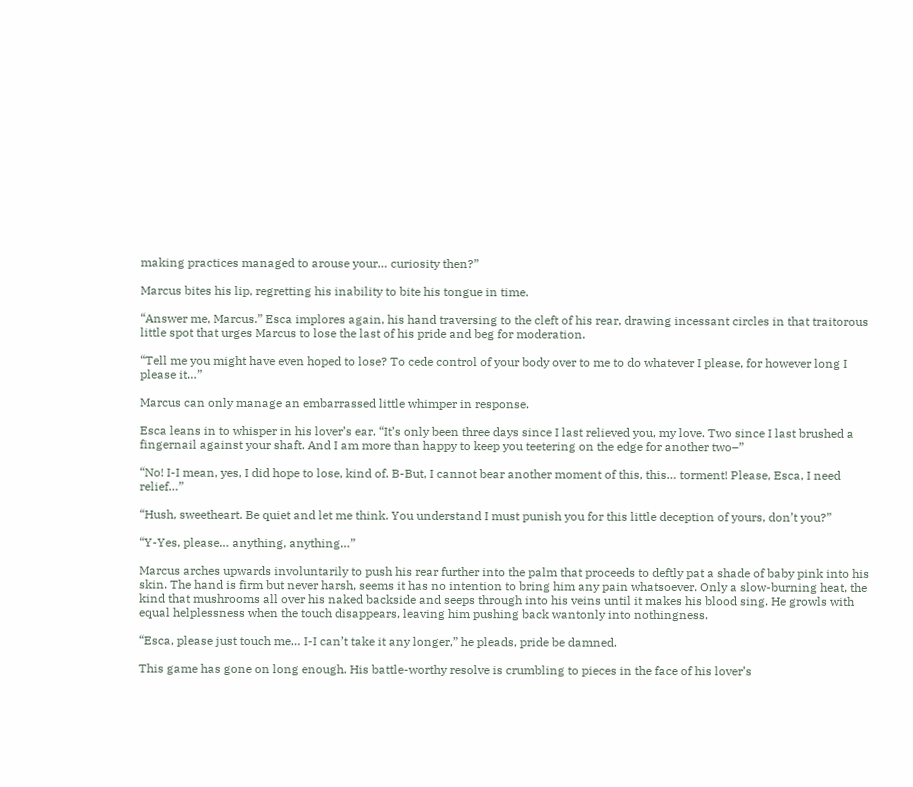making practices managed to arouse your… curiosity then?”

Marcus bites his lip, regretting his inability to bite his tongue in time.

“Answer me, Marcus.” Esca implores again, his hand traversing to the cleft of his rear, drawing incessant circles in that traitorous little spot that urges Marcus to lose the last of his pride and beg for moderation.

“Tell me you might have even hoped to lose? To cede control of your body over to me to do whatever I please, for however long I please it…”

Marcus can only manage an embarrassed little whimper in response.

Esca leans in to whisper in his lover’s ear. “It’s only been three days since I last relieved you, my love. Two since I last brushed a fingernail against your shaft. And I am more than happy to keep you teetering on the edge for another two–”

“No! I-I mean, yes, I did hope to lose, kind of. B-But, I cannot bear another moment of this, this… torment! Please, Esca, I need relief…”

“Hush, sweetheart. Be quiet and let me think. You understand I must punish you for this little deception of yours, don’t you?”

“Y-Yes, please… anything, anything…”

Marcus arches upwards involuntarily to push his rear further into the palm that proceeds to deftly pat a shade of baby pink into his skin. The hand is firm but never harsh, seems it has no intention to bring him any pain whatsoever. Only a slow-burning heat, the kind that mushrooms all over his naked backside and seeps through into his veins until it makes his blood sing. He growls with equal helplessness when the touch disappears, leaving him pushing back wantonly into nothingness.

“Esca, please just touch me… I-I can’t take it any longer,” he pleads, pride be damned.

This game has gone on long enough. His battle-worthy resolve is crumbling to pieces in the face of his lover’s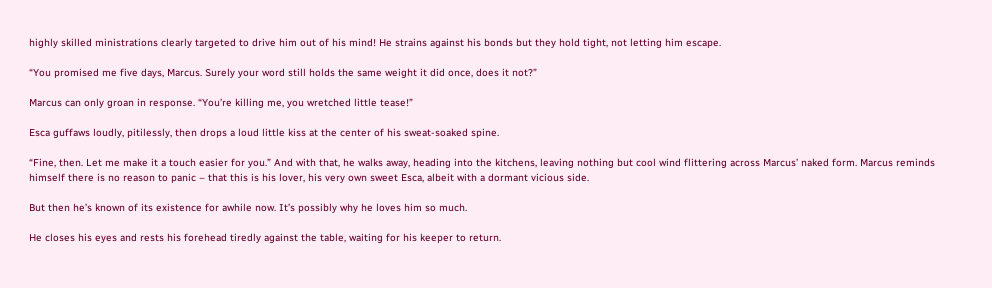highly skilled ministrations clearly targeted to drive him out of his mind! He strains against his bonds but they hold tight, not letting him escape.

“You promised me five days, Marcus. Surely your word still holds the same weight it did once, does it not?”

Marcus can only groan in response. “You’re killing me, you wretched little tease!”

Esca guffaws loudly, pitilessly, then drops a loud little kiss at the center of his sweat-soaked spine.

“Fine, then. Let me make it a touch easier for you.” And with that, he walks away, heading into the kitchens, leaving nothing but cool wind flittering across Marcus’ naked form. Marcus reminds himself there is no reason to panic – that this is his lover, his very own sweet Esca, albeit with a dormant vicious side.

But then he’s known of its existence for awhile now. It’s possibly why he loves him so much.

He closes his eyes and rests his forehead tiredly against the table, waiting for his keeper to return.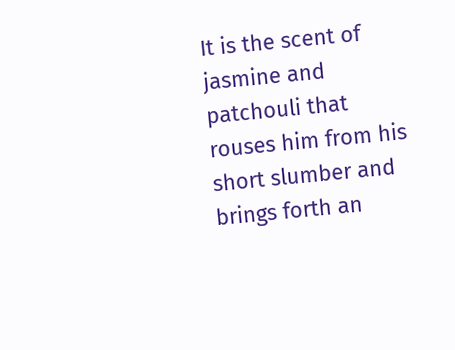It is the scent of jasmine and patchouli that rouses him from his short slumber and brings forth an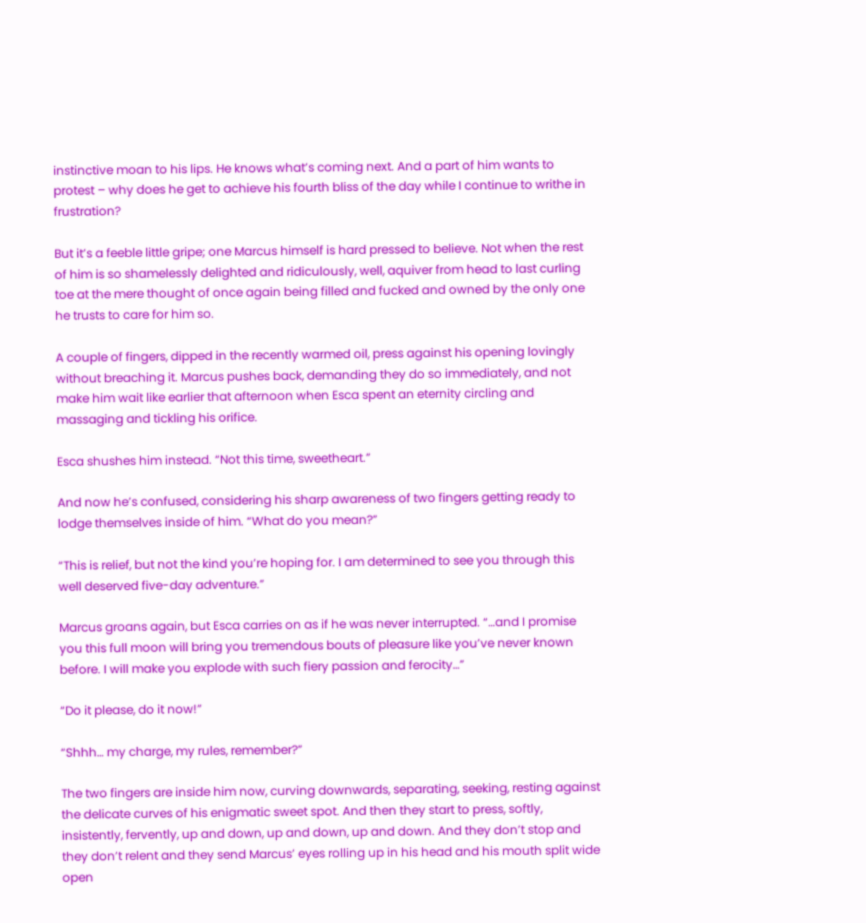instinctive moan to his lips. He knows what’s coming next. And a part of him wants to protest – why does he get to achieve his fourth bliss of the day while I continue to writhe in frustration?

But it’s a feeble little gripe; one Marcus himself is hard pressed to believe. Not when the rest of him is so shamelessly delighted and ridiculously, well, aquiver from head to last curling toe at the mere thought of once again being filled and fucked and owned by the only one he trusts to care for him so.

A couple of fingers, dipped in the recently warmed oil, press against his opening lovingly without breaching it. Marcus pushes back, demanding they do so immediately, and not make him wait like earlier that afternoon when Esca spent an eternity circling and massaging and tickling his orifice.

Esca shushes him instead. “Not this time, sweetheart.”

And now he’s confused, considering his sharp awareness of two fingers getting ready to lodge themselves inside of him. “What do you mean?”

“This is relief, but not the kind you’re hoping for. I am determined to see you through this well deserved five-day adventure.”

Marcus groans again, but Esca carries on as if he was never interrupted. “…and I promise you this full moon will bring you tremendous bouts of pleasure like you’ve never known before. I will make you explode with such fiery passion and ferocity…”

“Do it please, do it now!”

“Shhh… my charge, my rules, remember?”

The two fingers are inside him now, curving downwards, separating, seeking, resting against the delicate curves of his enigmatic sweet spot. And then they start to press, softly, insistently, fervently, up and down, up and down, up and down. And they don’t stop and they don’t relent and they send Marcus’ eyes rolling up in his head and his mouth split wide open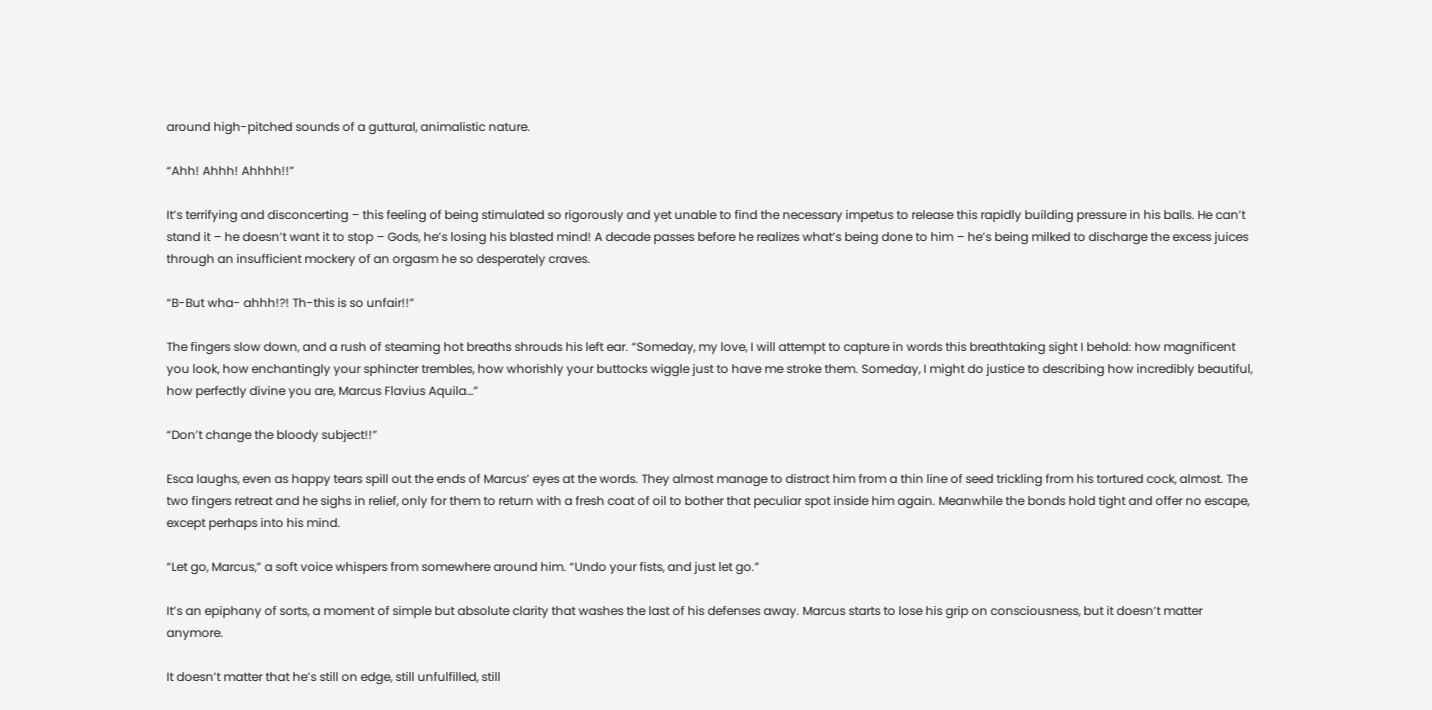around high-pitched sounds of a guttural, animalistic nature.

“Ahh! Ahhh! Ahhhh!!”

It’s terrifying and disconcerting – this feeling of being stimulated so rigorously and yet unable to find the necessary impetus to release this rapidly building pressure in his balls. He can’t stand it – he doesn’t want it to stop – Gods, he’s losing his blasted mind! A decade passes before he realizes what’s being done to him – he’s being milked to discharge the excess juices through an insufficient mockery of an orgasm he so desperately craves.

“B-But wha- ahhh!?! Th-this is so unfair!!”

The fingers slow down, and a rush of steaming hot breaths shrouds his left ear. “Someday, my love, I will attempt to capture in words this breathtaking sight I behold: how magnificent you look, how enchantingly your sphincter trembles, how whorishly your buttocks wiggle just to have me stroke them. Someday, I might do justice to describing how incredibly beautiful, how perfectly divine you are, Marcus Flavius Aquila…”

“Don’t change the bloody subject!!”

Esca laughs, even as happy tears spill out the ends of Marcus’ eyes at the words. They almost manage to distract him from a thin line of seed trickling from his tortured cock, almost. The two fingers retreat and he sighs in relief, only for them to return with a fresh coat of oil to bother that peculiar spot inside him again. Meanwhile the bonds hold tight and offer no escape, except perhaps into his mind.

“Let go, Marcus,” a soft voice whispers from somewhere around him. “Undo your fists, and just let go.”

It’s an epiphany of sorts, a moment of simple but absolute clarity that washes the last of his defenses away. Marcus starts to lose his grip on consciousness, but it doesn’t matter anymore.

It doesn’t matter that he’s still on edge, still unfulfilled, still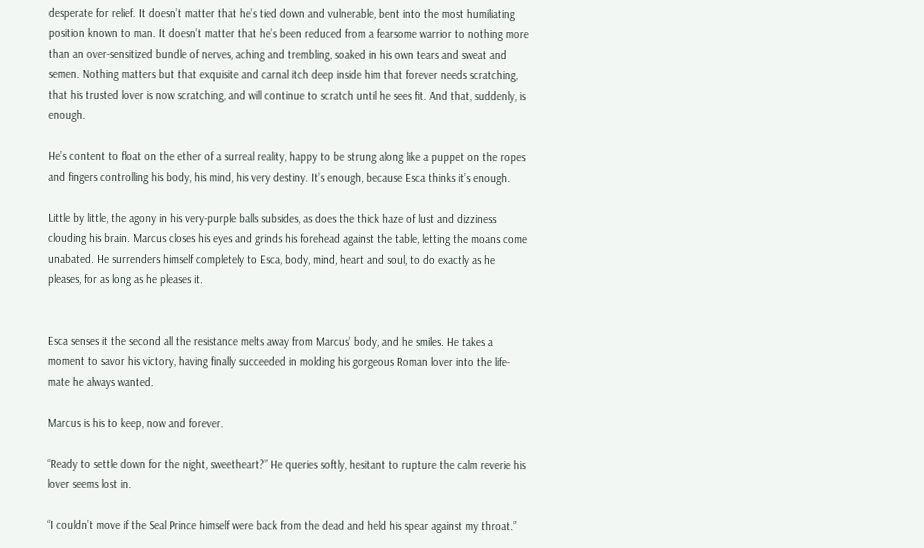desperate for relief. It doesn’t matter that he’s tied down and vulnerable, bent into the most humiliating position known to man. It doesn’t matter that he’s been reduced from a fearsome warrior to nothing more than an over-sensitized bundle of nerves, aching and trembling, soaked in his own tears and sweat and semen. Nothing matters but that exquisite and carnal itch deep inside him that forever needs scratching, that his trusted lover is now scratching, and will continue to scratch until he sees fit. And that, suddenly, is enough.

He’s content to float on the ether of a surreal reality, happy to be strung along like a puppet on the ropes and fingers controlling his body, his mind, his very destiny. It’s enough, because Esca thinks it’s enough.

Little by little, the agony in his very-purple balls subsides, as does the thick haze of lust and dizziness clouding his brain. Marcus closes his eyes and grinds his forehead against the table, letting the moans come unabated. He surrenders himself completely to Esca, body, mind, heart and soul, to do exactly as he pleases, for as long as he pleases it.


Esca senses it the second all the resistance melts away from Marcus’ body, and he smiles. He takes a moment to savor his victory, having finally succeeded in molding his gorgeous Roman lover into the life-mate he always wanted.

Marcus is his to keep, now and forever.

“Ready to settle down for the night, sweetheart?” He queries softly, hesitant to rupture the calm reverie his lover seems lost in.

“I couldn’t move if the Seal Prince himself were back from the dead and held his spear against my throat.”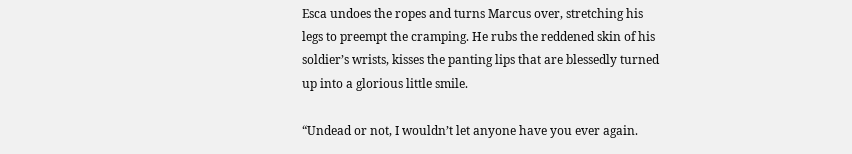Esca undoes the ropes and turns Marcus over, stretching his legs to preempt the cramping. He rubs the reddened skin of his soldier’s wrists, kisses the panting lips that are blessedly turned up into a glorious little smile.

“Undead or not, I wouldn’t let anyone have you ever again.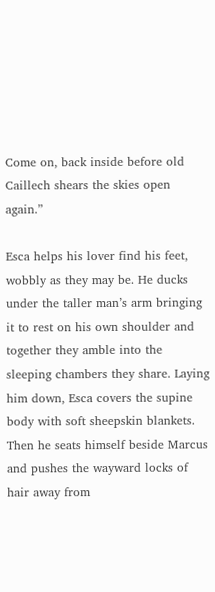Come on, back inside before old Caillech shears the skies open again.”

Esca helps his lover find his feet, wobbly as they may be. He ducks under the taller man’s arm bringing it to rest on his own shoulder and together they amble into the sleeping chambers they share. Laying him down, Esca covers the supine body with soft sheepskin blankets. Then he seats himself beside Marcus and pushes the wayward locks of hair away from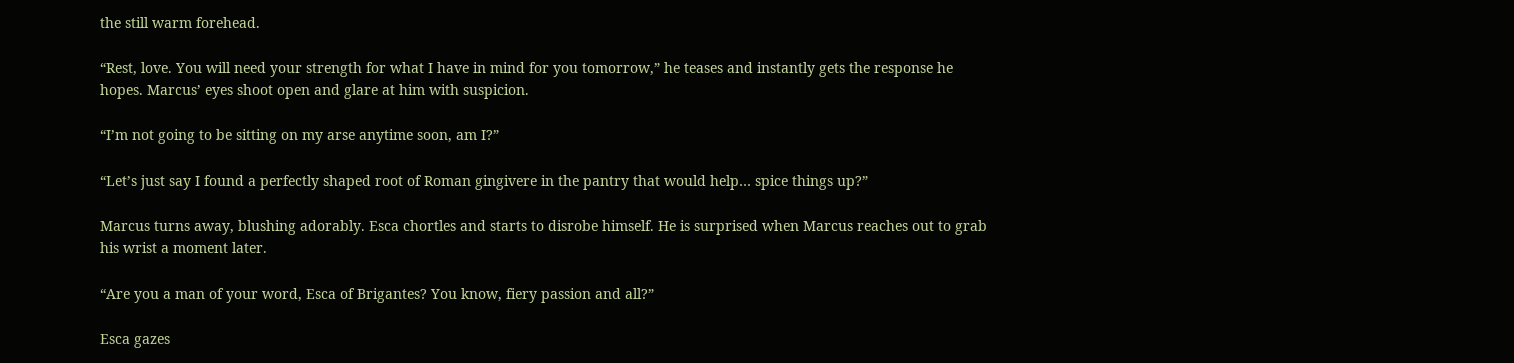the still warm forehead.

“Rest, love. You will need your strength for what I have in mind for you tomorrow,” he teases and instantly gets the response he hopes. Marcus’ eyes shoot open and glare at him with suspicion.

“I’m not going to be sitting on my arse anytime soon, am I?”

“Let’s just say I found a perfectly shaped root of Roman gingivere in the pantry that would help… spice things up?”

Marcus turns away, blushing adorably. Esca chortles and starts to disrobe himself. He is surprised when Marcus reaches out to grab his wrist a moment later.

“Are you a man of your word, Esca of Brigantes? You know, fiery passion and all?”

Esca gazes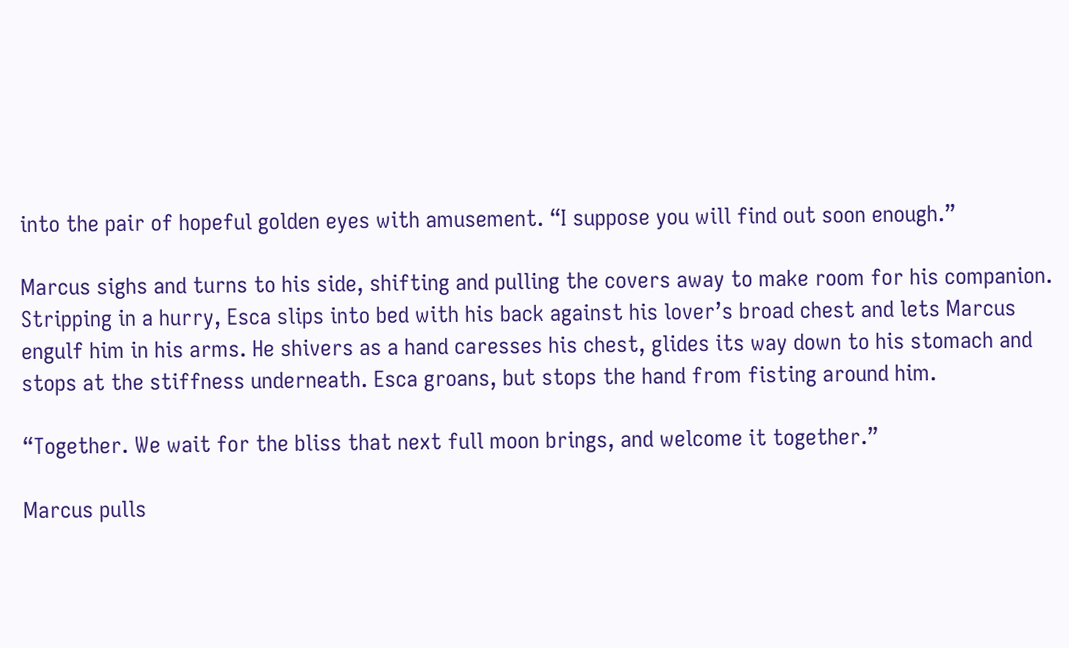into the pair of hopeful golden eyes with amusement. “I suppose you will find out soon enough.”

Marcus sighs and turns to his side, shifting and pulling the covers away to make room for his companion. Stripping in a hurry, Esca slips into bed with his back against his lover’s broad chest and lets Marcus engulf him in his arms. He shivers as a hand caresses his chest, glides its way down to his stomach and stops at the stiffness underneath. Esca groans, but stops the hand from fisting around him.

“Together. We wait for the bliss that next full moon brings, and welcome it together.”

Marcus pulls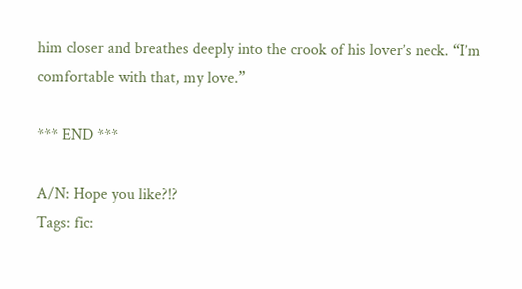him closer and breathes deeply into the crook of his lover’s neck. “I’m comfortable with that, my love.”

*** END ***

A/N: Hope you like?!?
Tags: fic: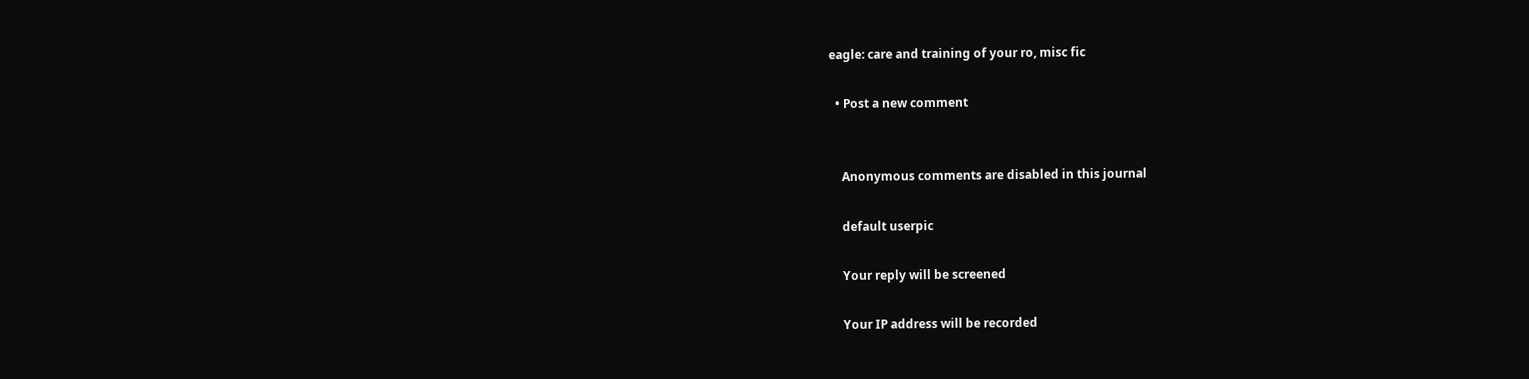eagle: care and training of your ro, misc fic

  • Post a new comment


    Anonymous comments are disabled in this journal

    default userpic

    Your reply will be screened

    Your IP address will be recorded